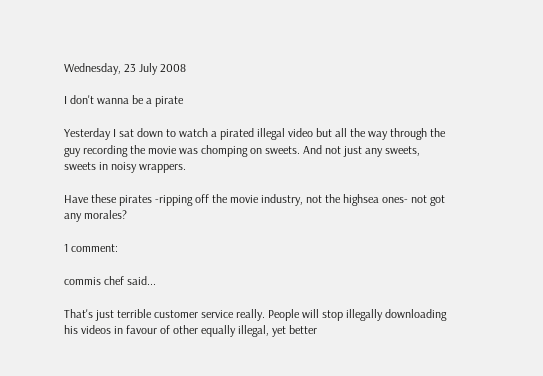Wednesday, 23 July 2008

I don't wanna be a pirate

Yesterday I sat down to watch a pirated illegal video but all the way through the guy recording the movie was chomping on sweets. And not just any sweets, sweets in noisy wrappers.

Have these pirates -ripping off the movie industry, not the highsea ones- not got any morales?

1 comment:

commis chef said...

That's just terrible customer service really. People will stop illegally downloading his videos in favour of other equally illegal, yet better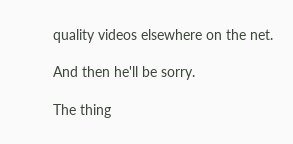quality videos elsewhere on the net.

And then he'll be sorry.

The thing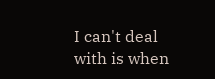I can't deal with is when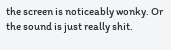the screen is noticeably wonky. Or the sound is just really shit.